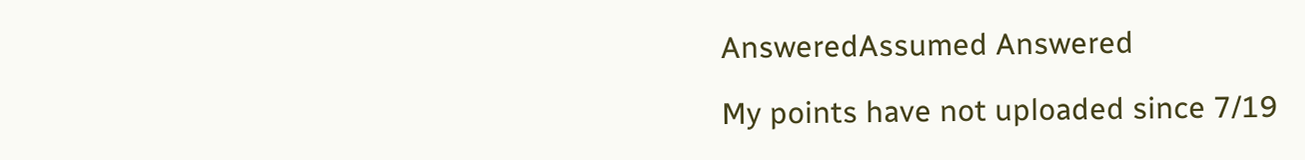AnsweredAssumed Answered

My points have not uploaded since 7/19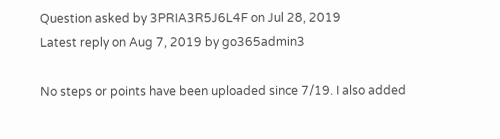Question asked by 3PRIA3R5J6L4F on Jul 28, 2019
Latest reply on Aug 7, 2019 by go365admin3

No steps or points have been uploaded since 7/19. I also added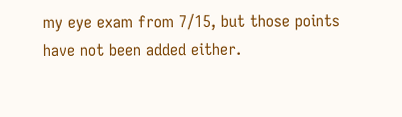my eye exam from 7/15, but those points have not been added either.